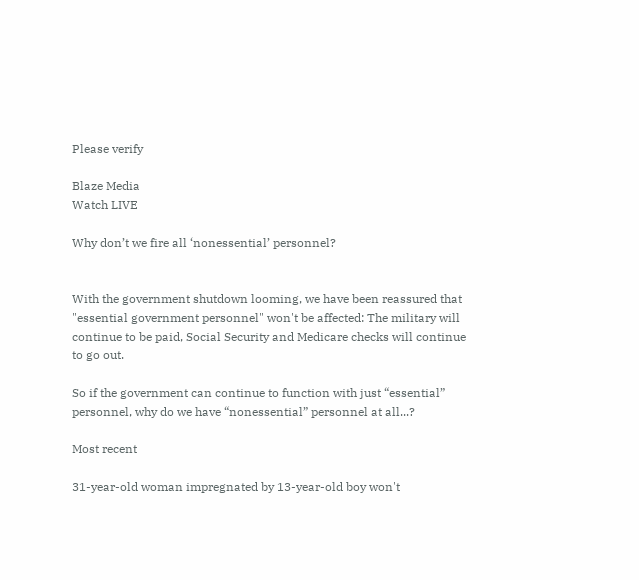Please verify

Blaze Media
Watch LIVE

Why don’t we fire all ‘nonessential’ personnel?


With the government shutdown looming, we have been reassured that "essential government personnel" won't be affected: The military will continue to be paid, Social Security and Medicare checks will continue to go out.

So if the government can continue to function with just “essential” personnel, why do we have “nonessential” personnel at all...?

Most recent

31-year-old woman impregnated by 13-year-old boy won't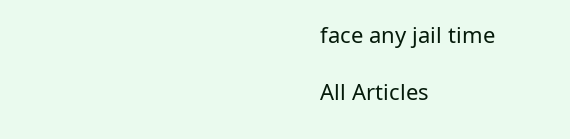face any jail time

All Articles